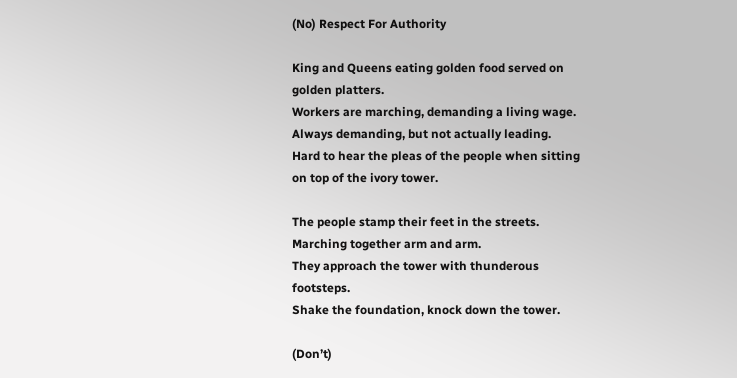(No) Respect For Authority

King and Queens eating golden food served on golden platters.
Workers are marching, demanding a living wage.
Always demanding, but not actually leading.
Hard to hear the pleas of the people when sitting on top of the ivory tower.

The people stamp their feet in the streets.
Marching together arm and arm.
They approach the tower with thunderous footsteps.
Shake the foundation, knock down the tower.

(Don’t)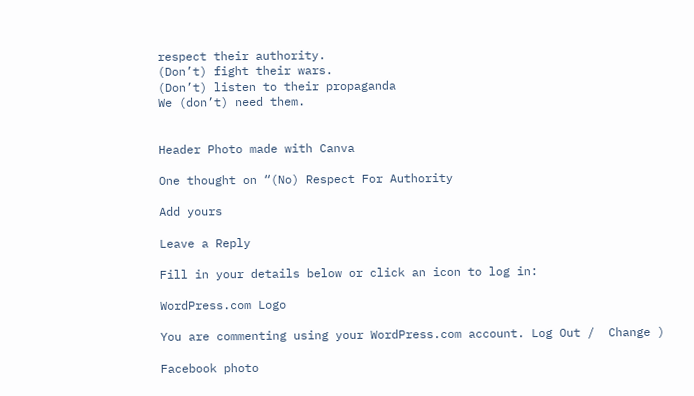respect their authority.
(Don’t) fight their wars.
(Don’t) listen to their propaganda
We (don’t) need them.


Header Photo made with Canva

One thought on “(No) Respect For Authority

Add yours

Leave a Reply

Fill in your details below or click an icon to log in:

WordPress.com Logo

You are commenting using your WordPress.com account. Log Out /  Change )

Facebook photo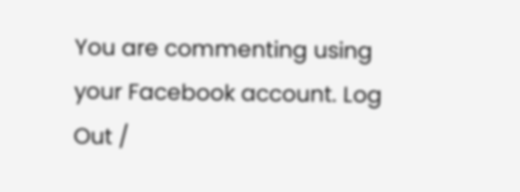You are commenting using your Facebook account. Log Out /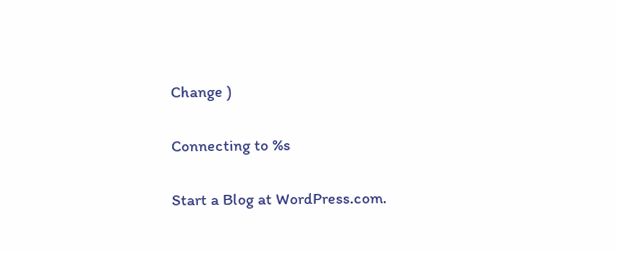Change )

Connecting to %s

Start a Blog at WordPress.com.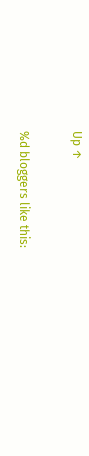Up ↑

%d bloggers like this: